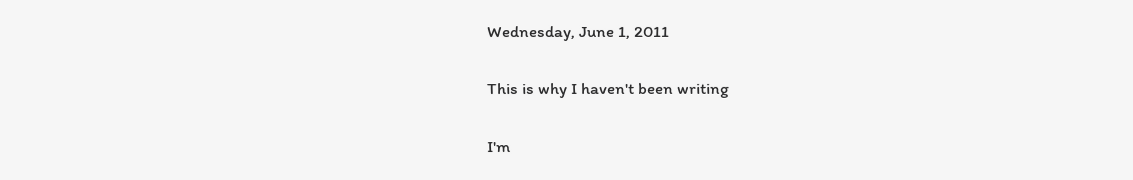Wednesday, June 1, 2011

This is why I haven't been writing

I'm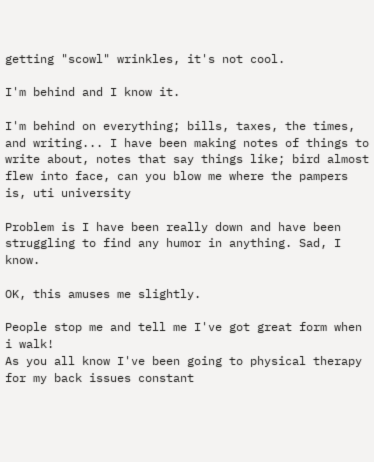getting "scowl" wrinkles, it's not cool.

I'm behind and I know it.

I'm behind on everything; bills, taxes, the times, and writing... I have been making notes of things to write about, notes that say things like; bird almost flew into face, can you blow me where the pampers is, uti university

Problem is I have been really down and have been struggling to find any humor in anything. Sad, I know.

OK, this amuses me slightly.

People stop me and tell me I've got great form when i walk!
As you all know I've been going to physical therapy for my back issues constant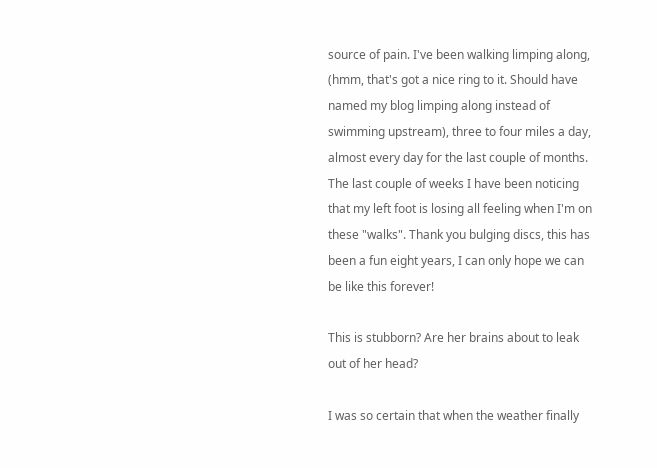source of pain. I've been walking limping along, (hmm, that's got a nice ring to it. Should have named my blog limping along instead of swimming upstream), three to four miles a day, almost every day for the last couple of months. The last couple of weeks I have been noticing that my left foot is losing all feeling when I'm on these "walks". Thank you bulging discs, this has been a fun eight years, I can only hope we can be like this forever!

This is stubborn? Are her brains about to leak out of her head?

I was so certain that when the weather finally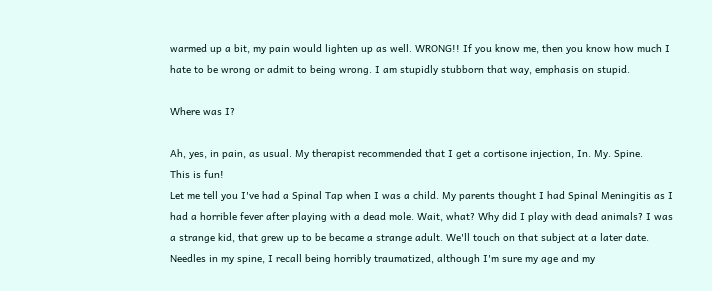warmed up a bit, my pain would lighten up as well. WRONG!! If you know me, then you know how much I hate to be wrong or admit to being wrong. I am stupidly stubborn that way, emphasis on stupid.

Where was I?

Ah, yes, in pain, as usual. My therapist recommended that I get a cortisone injection, In. My. Spine.
This is fun!
Let me tell you I've had a Spinal Tap when I was a child. My parents thought I had Spinal Meningitis as I had a horrible fever after playing with a dead mole. Wait, what? Why did I play with dead animals? I was a strange kid, that grew up to be became a strange adult. We'll touch on that subject at a later date. Needles in my spine, I recall being horribly traumatized, although I'm sure my age and my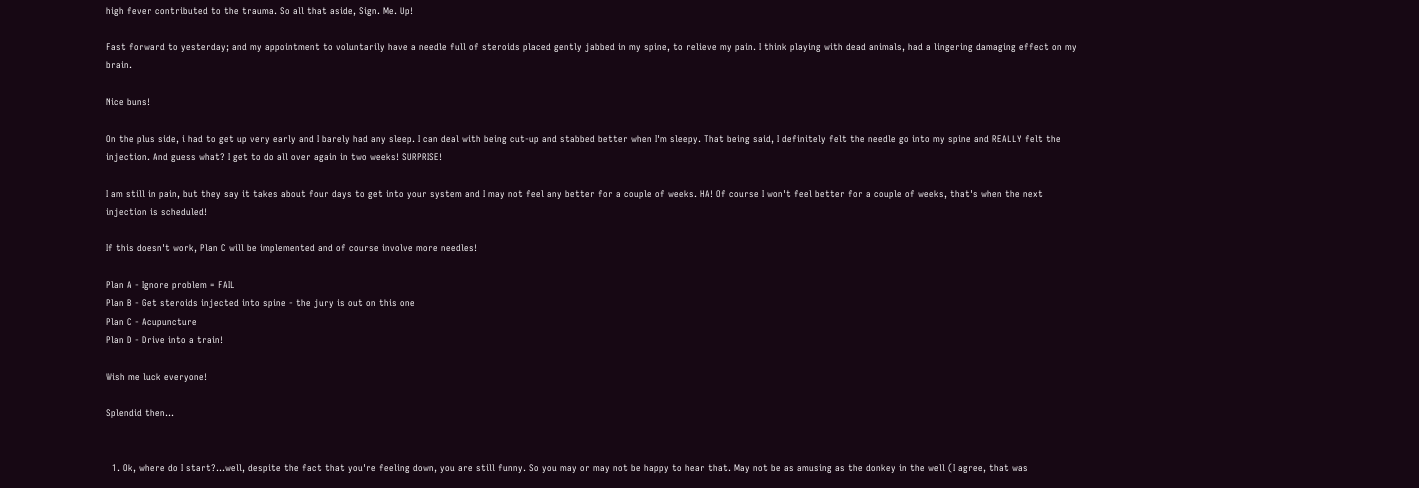high fever contributed to the trauma. So all that aside, Sign. Me. Up!

Fast forward to yesterday; and my appointment to voluntarily have a needle full of steroids placed gently jabbed in my spine, to relieve my pain. I think playing with dead animals, had a lingering damaging effect on my brain.

Nice buns!

On the plus side, i had to get up very early and I barely had any sleep. I can deal with being cut-up and stabbed better when I'm sleepy. That being said, I definitely felt the needle go into my spine and REALLY felt the injection. And guess what? I get to do all over again in two weeks! SURPRISE!

I am still in pain, but they say it takes about four days to get into your system and I may not feel any better for a couple of weeks. HA! Of course I won't feel better for a couple of weeks, that's when the next injection is scheduled!

If this doesn't work, Plan C will be implemented and of course involve more needles!

Plan A - Ignore problem = FAIL
Plan B - Get steroids injected into spine - the jury is out on this one
Plan C - Acupuncture
Plan D - Drive into a train!

Wish me luck everyone!

Splendid then...


  1. Ok, where do I start?...well, despite the fact that you're feeling down, you are still funny. So you may or may not be happy to hear that. May not be as amusing as the donkey in the well (I agree, that was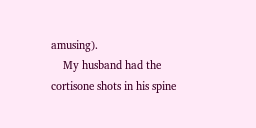amusing).
    My husband had the cortisone shots in his spine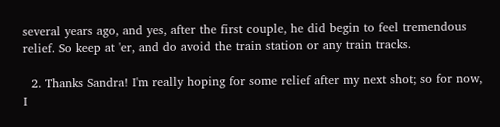several years ago, and yes, after the first couple, he did begin to feel tremendous relief. So keep at 'er, and do avoid the train station or any train tracks.

  2. Thanks Sandra! I'm really hoping for some relief after my next shot; so for now, I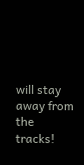will stay away from the tracks!